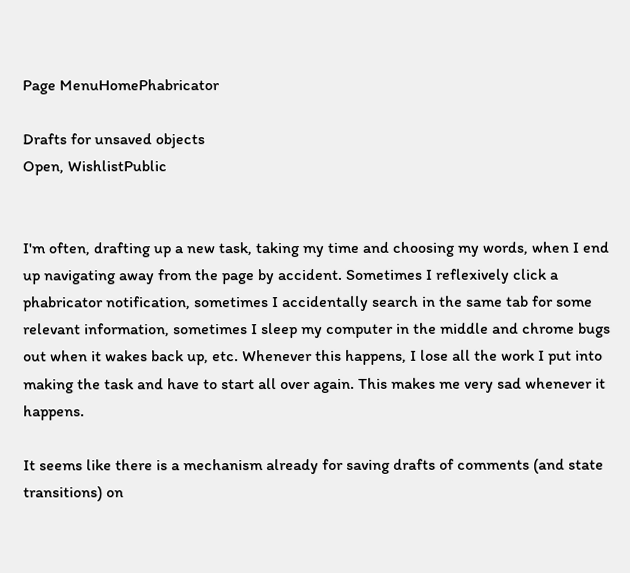Page MenuHomePhabricator

Drafts for unsaved objects
Open, WishlistPublic


I'm often, drafting up a new task, taking my time and choosing my words, when I end up navigating away from the page by accident. Sometimes I reflexively click a phabricator notification, sometimes I accidentally search in the same tab for some relevant information, sometimes I sleep my computer in the middle and chrome bugs out when it wakes back up, etc. Whenever this happens, I lose all the work I put into making the task and have to start all over again. This makes me very sad whenever it happens.

It seems like there is a mechanism already for saving drafts of comments (and state transitions) on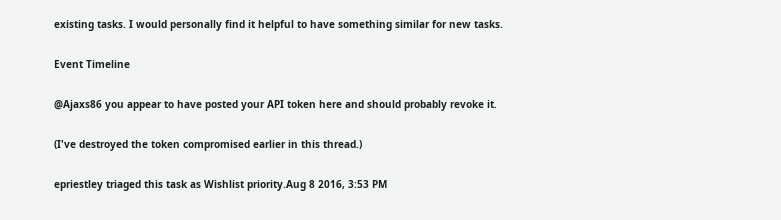existing tasks. I would personally find it helpful to have something similar for new tasks.

Event Timeline

@Ajaxs86 you appear to have posted your API token here and should probably revoke it.

(I've destroyed the token compromised earlier in this thread.)

epriestley triaged this task as Wishlist priority.Aug 8 2016, 3:53 PM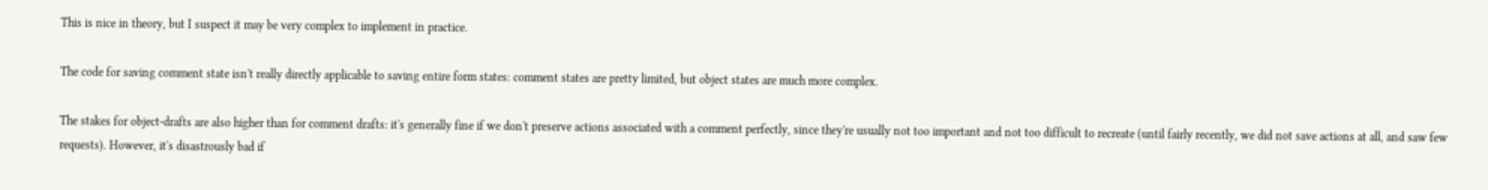This is nice in theory, but I suspect it may be very complex to implement in practice.

The code for saving comment state isn't really directly applicable to saving entire form states: comment states are pretty limited, but object states are much more complex.

The stakes for object-drafts are also higher than for comment drafts: it's generally fine if we don't preserve actions associated with a comment perfectly, since they're usually not too important and not too difficult to recreate (until fairly recently, we did not save actions at all, and saw few requests). However, it's disastrously bad if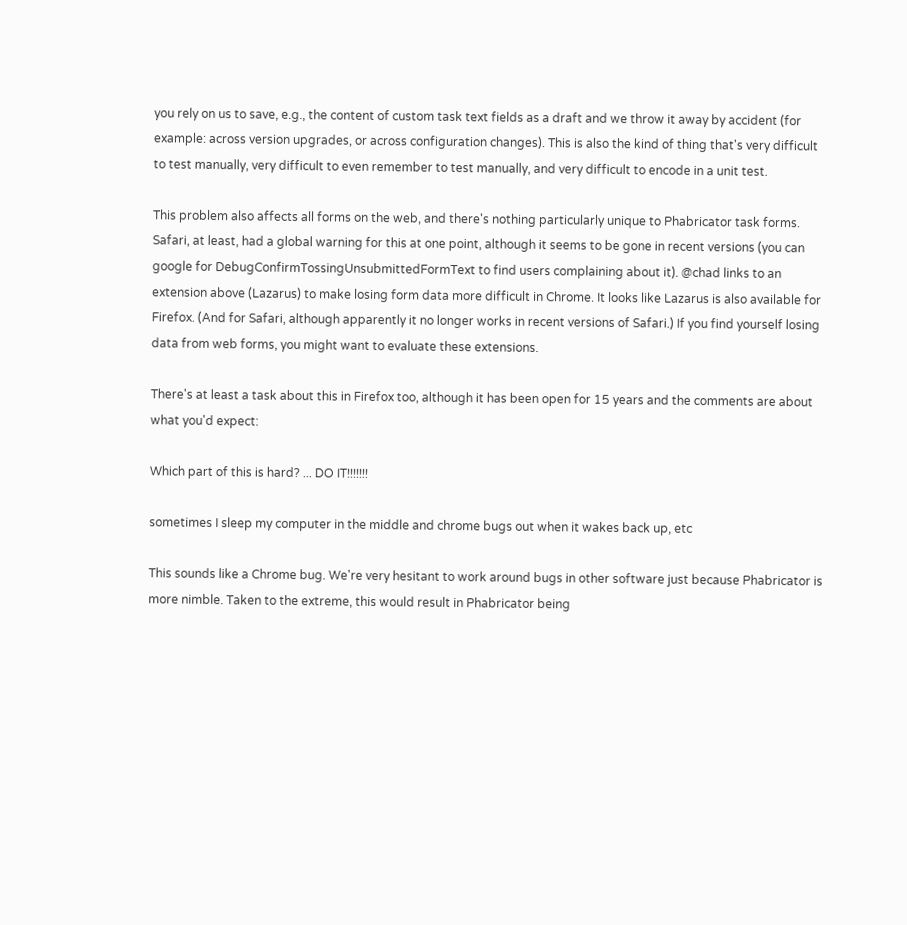you rely on us to save, e.g., the content of custom task text fields as a draft and we throw it away by accident (for example: across version upgrades, or across configuration changes). This is also the kind of thing that's very difficult to test manually, very difficult to even remember to test manually, and very difficult to encode in a unit test.

This problem also affects all forms on the web, and there's nothing particularly unique to Phabricator task forms. Safari, at least, had a global warning for this at one point, although it seems to be gone in recent versions (you can google for DebugConfirmTossingUnsubmittedFormText to find users complaining about it). @chad links to an extension above (Lazarus) to make losing form data more difficult in Chrome. It looks like Lazarus is also available for Firefox. (And for Safari, although apparently it no longer works in recent versions of Safari.) If you find yourself losing data from web forms, you might want to evaluate these extensions.

There's at least a task about this in Firefox too, although it has been open for 15 years and the comments are about what you'd expect:

Which part of this is hard? ... DO IT!!!!!!!

sometimes I sleep my computer in the middle and chrome bugs out when it wakes back up, etc

This sounds like a Chrome bug. We're very hesitant to work around bugs in other software just because Phabricator is more nimble. Taken to the extreme, this would result in Phabricator being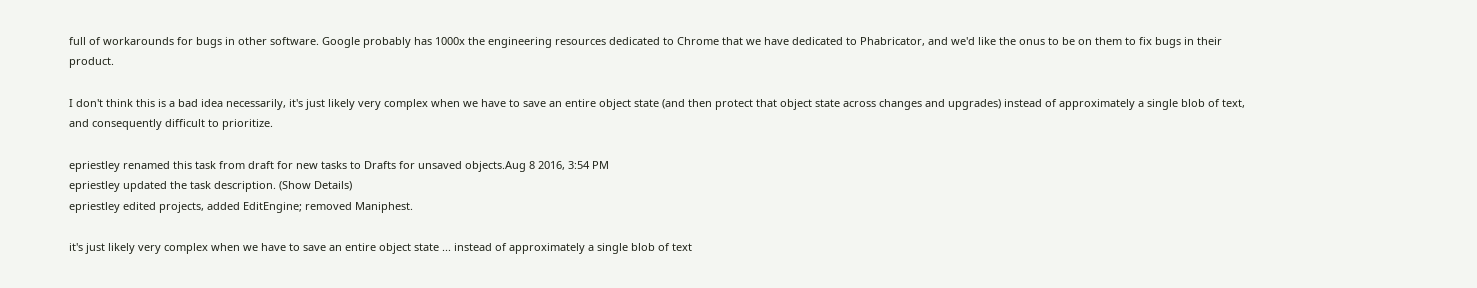full of workarounds for bugs in other software. Google probably has 1000x the engineering resources dedicated to Chrome that we have dedicated to Phabricator, and we'd like the onus to be on them to fix bugs in their product.

I don't think this is a bad idea necessarily, it's just likely very complex when we have to save an entire object state (and then protect that object state across changes and upgrades) instead of approximately a single blob of text, and consequently difficult to prioritize.

epriestley renamed this task from draft for new tasks to Drafts for unsaved objects.Aug 8 2016, 3:54 PM
epriestley updated the task description. (Show Details)
epriestley edited projects, added EditEngine; removed Maniphest.

it's just likely very complex when we have to save an entire object state ... instead of approximately a single blob of text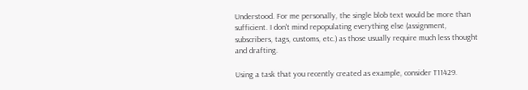Understood. For me personally, the single blob text would be more than sufficient. I don't mind repopulating everything else (assignment, subscribers, tags, customs, etc.) as those usually require much less thought and drafting.

Using a task that you recently created as example, consider T11429.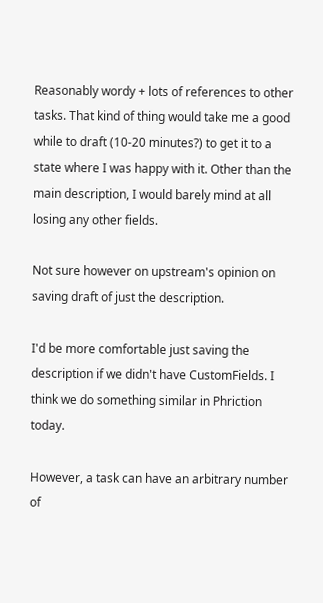Reasonably wordy + lots of references to other tasks. That kind of thing would take me a good while to draft (10-20 minutes?) to get it to a state where I was happy with it. Other than the main description, I would barely mind at all losing any other fields.

Not sure however on upstream's opinion on saving draft of just the description.

I'd be more comfortable just saving the description if we didn't have CustomFields. I think we do something similar in Phriction today.

However, a task can have an arbitrary number of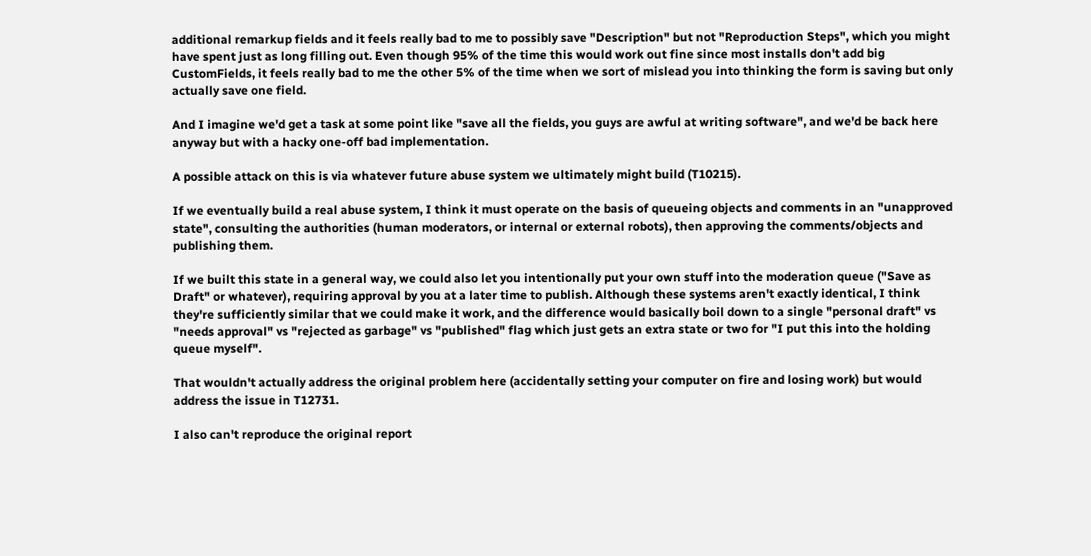additional remarkup fields and it feels really bad to me to possibly save "Description" but not "Reproduction Steps", which you might have spent just as long filling out. Even though 95% of the time this would work out fine since most installs don't add big CustomFields, it feels really bad to me the other 5% of the time when we sort of mislead you into thinking the form is saving but only actually save one field.

And I imagine we'd get a task at some point like "save all the fields, you guys are awful at writing software", and we'd be back here anyway but with a hacky one-off bad implementation.

A possible attack on this is via whatever future abuse system we ultimately might build (T10215).

If we eventually build a real abuse system, I think it must operate on the basis of queueing objects and comments in an "unapproved state", consulting the authorities (human moderators, or internal or external robots), then approving the comments/objects and publishing them.

If we built this state in a general way, we could also let you intentionally put your own stuff into the moderation queue ("Save as Draft" or whatever), requiring approval by you at a later time to publish. Although these systems aren't exactly identical, I think they're sufficiently similar that we could make it work, and the difference would basically boil down to a single "personal draft" vs "needs approval" vs "rejected as garbage" vs "published" flag which just gets an extra state or two for "I put this into the holding queue myself".

That wouldn't actually address the original problem here (accidentally setting your computer on fire and losing work) but would address the issue in T12731.

I also can't reproduce the original report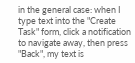in the general case: when I type text into the "Create Task" form, click a notification to navigate away, then press "Back", my text is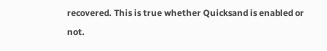recovered. This is true whether Quicksand is enabled or not.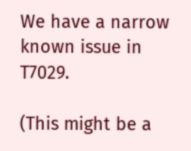We have a narrow known issue in T7029.

(This might be a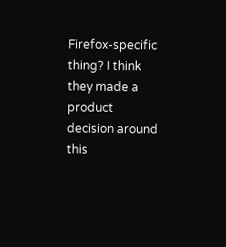Firefox-specific thing? I think they made a product decision around this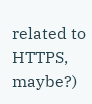related to HTTPS, maybe?)